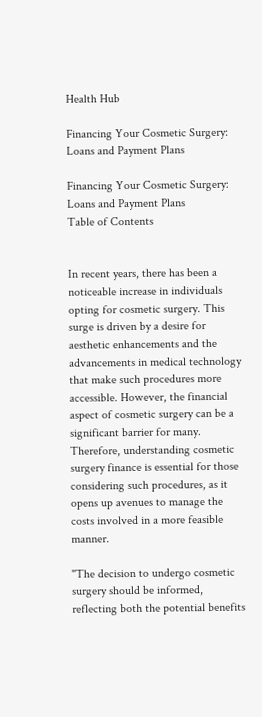Health Hub

Financing Your Cosmetic Surgery: Loans and Payment Plans

Financing Your Cosmetic Surgery: Loans and Payment Plans
Table of Contents


In recent years, there has been a noticeable increase in individuals opting for cosmetic surgery. This surge is driven by a desire for aesthetic enhancements and the advancements in medical technology that make such procedures more accessible. However, the financial aspect of cosmetic surgery can be a significant barrier for many. Therefore, understanding cosmetic surgery finance is essential for those considering such procedures, as it opens up avenues to manage the costs involved in a more feasible manner.

"The decision to undergo cosmetic surgery should be informed, reflecting both the potential benefits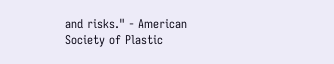and risks." - American Society of Plastic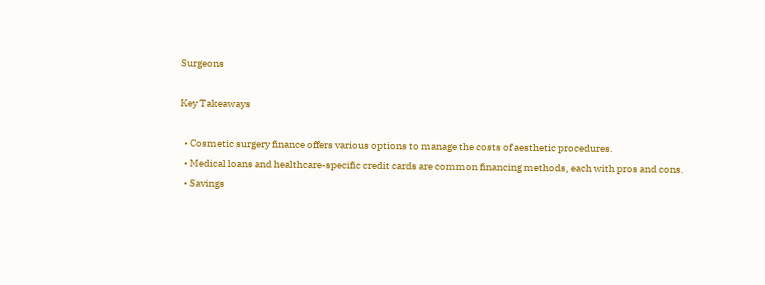Surgeons

Key Takeaways

  • Cosmetic surgery finance offers various options to manage the costs of aesthetic procedures.
  • Medical loans and healthcare-specific credit cards are common financing methods, each with pros and cons.
  • Savings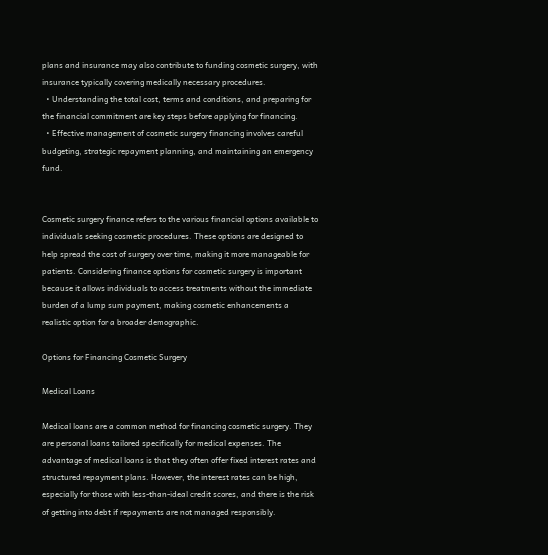plans and insurance may also contribute to funding cosmetic surgery, with insurance typically covering medically necessary procedures.
  • Understanding the total cost, terms and conditions, and preparing for the financial commitment are key steps before applying for financing.
  • Effective management of cosmetic surgery financing involves careful budgeting, strategic repayment planning, and maintaining an emergency fund.


Cosmetic surgery finance refers to the various financial options available to individuals seeking cosmetic procedures. These options are designed to help spread the cost of surgery over time, making it more manageable for patients. Considering finance options for cosmetic surgery is important because it allows individuals to access treatments without the immediate burden of a lump sum payment, making cosmetic enhancements a realistic option for a broader demographic.

Options for Financing Cosmetic Surgery

Medical Loans

Medical loans are a common method for financing cosmetic surgery. They are personal loans tailored specifically for medical expenses. The advantage of medical loans is that they often offer fixed interest rates and structured repayment plans. However, the interest rates can be high, especially for those with less-than-ideal credit scores, and there is the risk of getting into debt if repayments are not managed responsibly.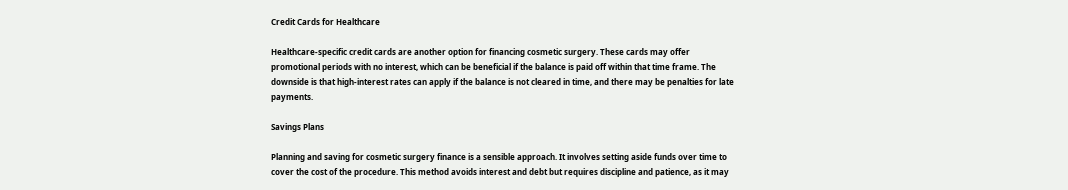Credit Cards for Healthcare

Healthcare-specific credit cards are another option for financing cosmetic surgery. These cards may offer promotional periods with no interest, which can be beneficial if the balance is paid off within that time frame. The downside is that high-interest rates can apply if the balance is not cleared in time, and there may be penalties for late payments.

Savings Plans

Planning and saving for cosmetic surgery finance is a sensible approach. It involves setting aside funds over time to cover the cost of the procedure. This method avoids interest and debt but requires discipline and patience, as it may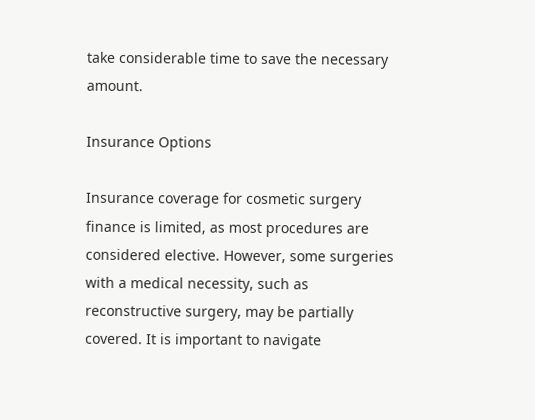take considerable time to save the necessary amount.

Insurance Options

Insurance coverage for cosmetic surgery finance is limited, as most procedures are considered elective. However, some surgeries with a medical necessity, such as reconstructive surgery, may be partially covered. It is important to navigate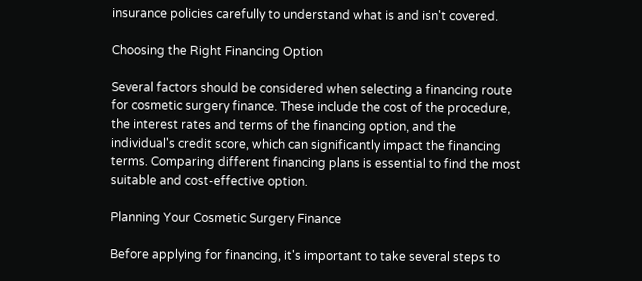insurance policies carefully to understand what is and isn't covered.

Choosing the Right Financing Option

Several factors should be considered when selecting a financing route for cosmetic surgery finance. These include the cost of the procedure, the interest rates and terms of the financing option, and the individual's credit score, which can significantly impact the financing terms. Comparing different financing plans is essential to find the most suitable and cost-effective option.

Planning Your Cosmetic Surgery Finance

Before applying for financing, it's important to take several steps to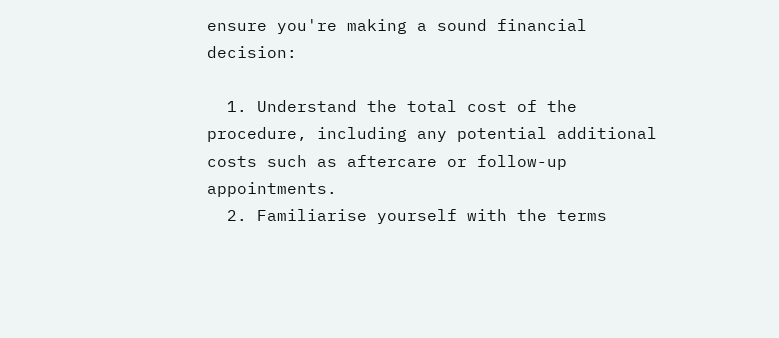ensure you're making a sound financial decision:

  1. Understand the total cost of the procedure, including any potential additional costs such as aftercare or follow-up appointments.
  2. Familiarise yourself with the terms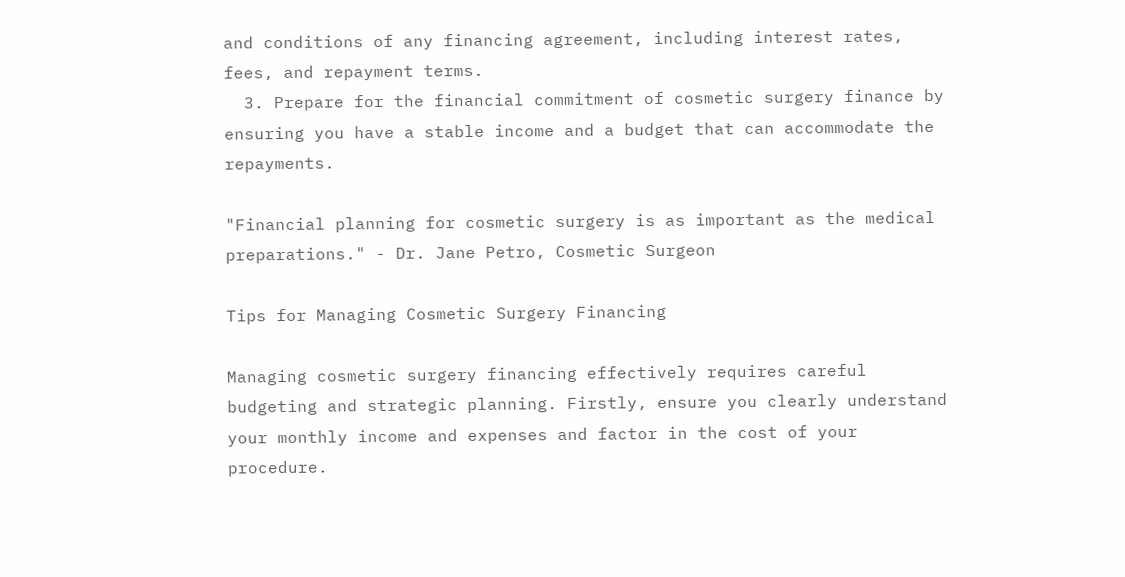and conditions of any financing agreement, including interest rates, fees, and repayment terms.
  3. Prepare for the financial commitment of cosmetic surgery finance by ensuring you have a stable income and a budget that can accommodate the repayments.

"Financial planning for cosmetic surgery is as important as the medical preparations." - Dr. Jane Petro, Cosmetic Surgeon

Tips for Managing Cosmetic Surgery Financing

Managing cosmetic surgery financing effectively requires careful budgeting and strategic planning. Firstly, ensure you clearly understand your monthly income and expenses and factor in the cost of your procedure.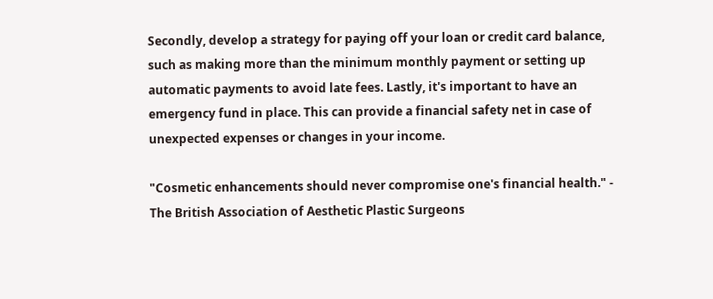Secondly, develop a strategy for paying off your loan or credit card balance, such as making more than the minimum monthly payment or setting up automatic payments to avoid late fees. Lastly, it's important to have an emergency fund in place. This can provide a financial safety net in case of unexpected expenses or changes in your income.

"Cosmetic enhancements should never compromise one's financial health." - The British Association of Aesthetic Plastic Surgeons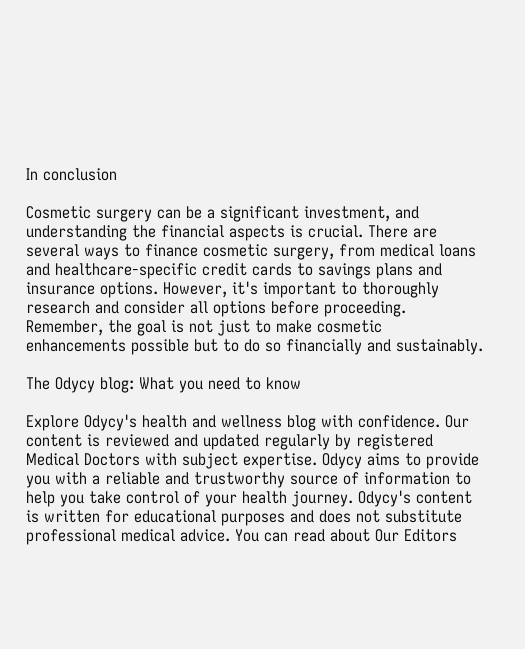In conclusion

Cosmetic surgery can be a significant investment, and understanding the financial aspects is crucial. There are several ways to finance cosmetic surgery, from medical loans and healthcare-specific credit cards to savings plans and insurance options. However, it's important to thoroughly research and consider all options before proceeding. Remember, the goal is not just to make cosmetic enhancements possible but to do so financially and sustainably.

The Odycy blog: What you need to know

Explore Odycy's health and wellness blog with confidence. Our content is reviewed and updated regularly by registered Medical Doctors with subject expertise. Odycy aims to provide you with a reliable and trustworthy source of information to help you take control of your health journey. Odycy's content is written for educational purposes and does not substitute professional medical advice. You can read about Our Editors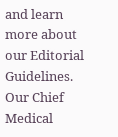and learn more about our Editorial Guidelines. Our Chief Medical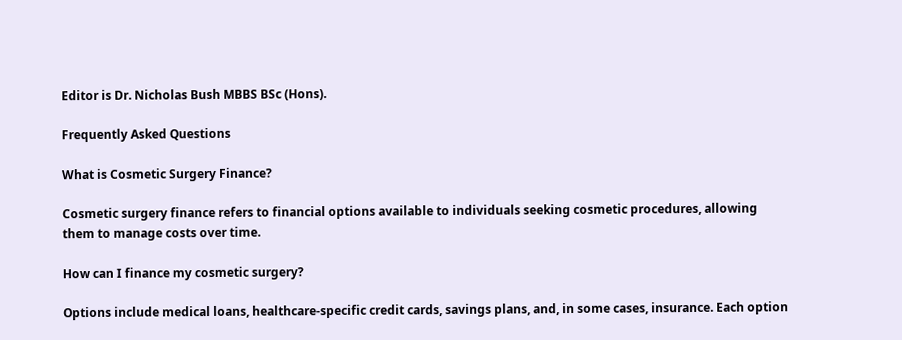Editor is Dr. Nicholas Bush MBBS BSc (Hons).

Frequently Asked Questions

What is Cosmetic Surgery Finance?

Cosmetic surgery finance refers to financial options available to individuals seeking cosmetic procedures, allowing them to manage costs over time.

How can I finance my cosmetic surgery?

Options include medical loans, healthcare-specific credit cards, savings plans, and, in some cases, insurance. Each option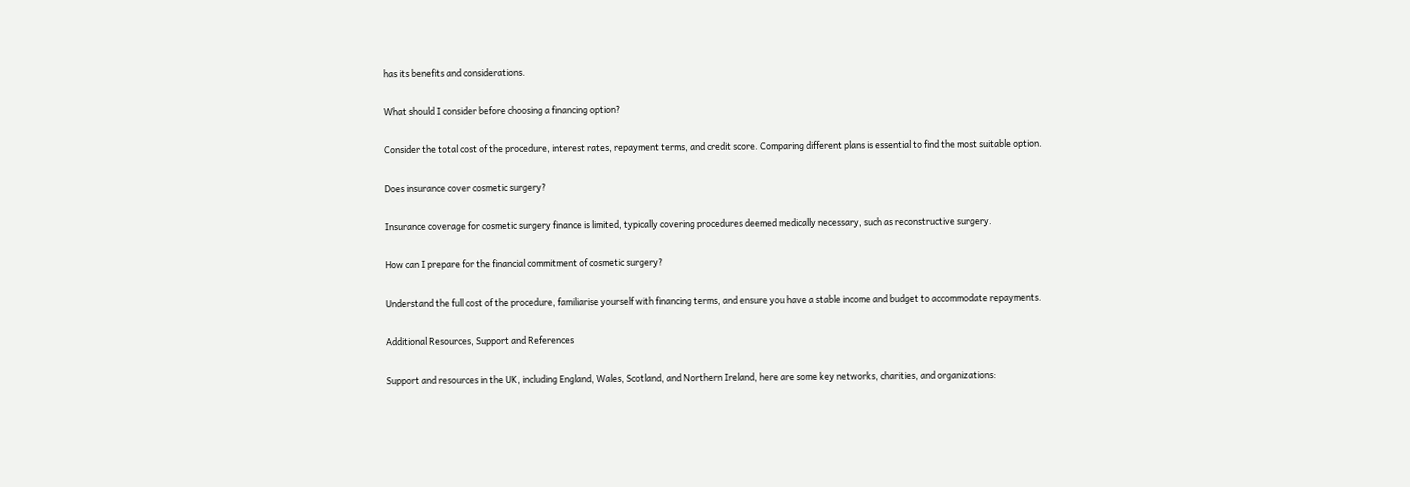has its benefits and considerations.

What should I consider before choosing a financing option?

Consider the total cost of the procedure, interest rates, repayment terms, and credit score. Comparing different plans is essential to find the most suitable option.

Does insurance cover cosmetic surgery?

Insurance coverage for cosmetic surgery finance is limited, typically covering procedures deemed medically necessary, such as reconstructive surgery.

How can I prepare for the financial commitment of cosmetic surgery?

Understand the full cost of the procedure, familiarise yourself with financing terms, and ensure you have a stable income and budget to accommodate repayments.

Additional Resources, Support and References

Support and resources in the UK, including England, Wales, Scotland, and Northern Ireland, here are some key networks, charities, and organizations: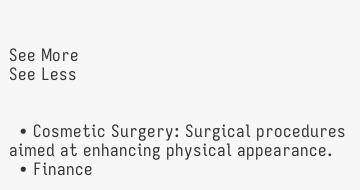See More
See Less


  • Cosmetic Surgery: Surgical procedures aimed at enhancing physical appearance.
  • Finance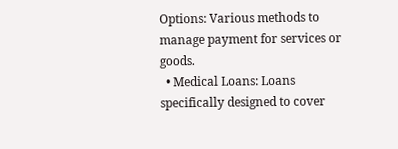Options: Various methods to manage payment for services or goods.
  • Medical Loans: Loans specifically designed to cover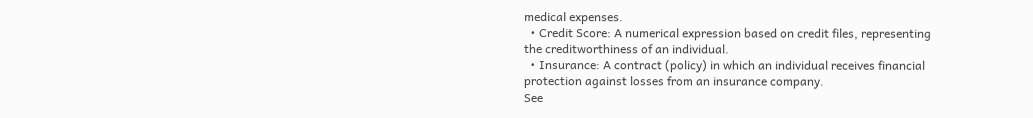medical expenses.
  • Credit Score: A numerical expression based on credit files, representing the creditworthiness of an individual.
  • Insurance: A contract (policy) in which an individual receives financial protection against losses from an insurance company.
See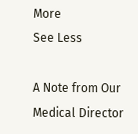More
See Less

A Note from Our Medical Director